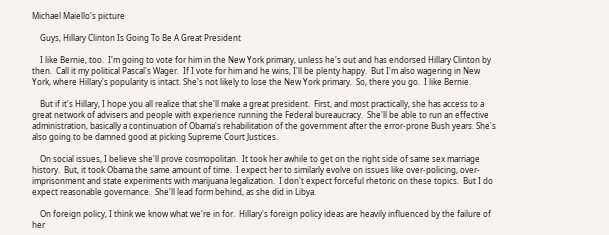Michael Maiello's picture

    Guys, Hillary Clinton Is Going To Be A Great President

    I like Bernie, too.  I'm going to vote for him in the New York primary, unless he's out and has endorsed Hillary Clinton by then.  Call it my political Pascal's Wager.  If I vote for him and he wins, I'll be plenty happy.  But I'm also wagering in New York, where Hillary's popularity is intact. She's not likely to lose the New York primary.  So, there you go.  I like Bernie.

    But if it's Hillary, I hope you all realize that she'll make a great president.  First, and most practically, she has access to a great network of advisers and people with experience running the Federal bureaucracy.  She'll be able to run an effective administration, basically a continuation of Obama's rehabilitation of the government after the error-prone Bush years. She's also going to be damned good at picking Supreme Court Justices.

    On social issues, I believe she'll prove cosmopolitan.  It took her awhile to get on the right side of same sex marriage history.  But, it took Obama the same amount of time.  I expect her to similarly evolve on issues like over-policing, over-imprisonment and state experiments with marijuana legalization.  I don't expect forceful rhetoric on these topics.  But I do expect reasonable governance.  She'll lead form behind, as she did in Libya.

    On foreign policy, I think we know what we're in for.  Hillary's foreign policy ideas are heavily influenced by the failure of her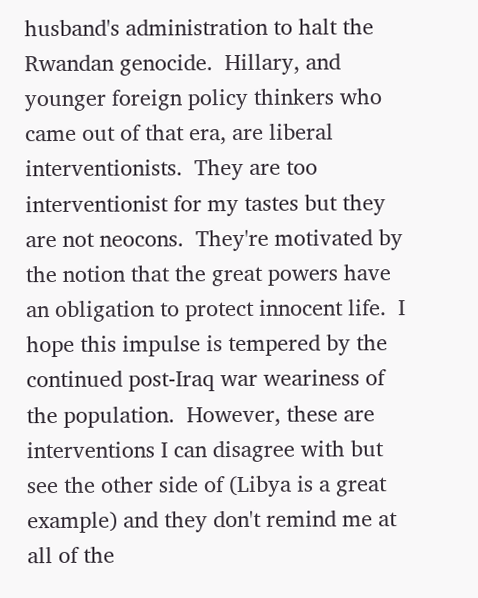husband's administration to halt the Rwandan genocide.  Hillary, and younger foreign policy thinkers who came out of that era, are liberal interventionists.  They are too interventionist for my tastes but they are not neocons.  They're motivated by the notion that the great powers have an obligation to protect innocent life.  I hope this impulse is tempered by the continued post-Iraq war weariness of the population.  However, these are interventions I can disagree with but see the other side of (Libya is a great example) and they don't remind me at all of the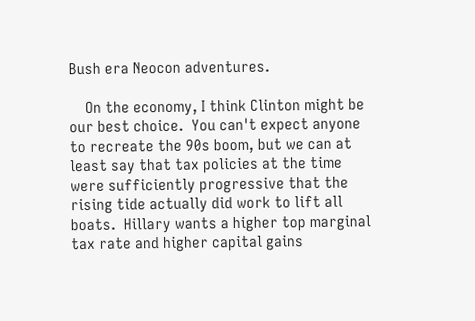Bush era Neocon adventures.

    On the economy, I think Clinton might be our best choice.  You can't expect anyone to recreate the 90s boom, but we can at least say that tax policies at the time were sufficiently progressive that the rising tide actually did work to lift all boats.  Hillary wants a higher top marginal tax rate and higher capital gains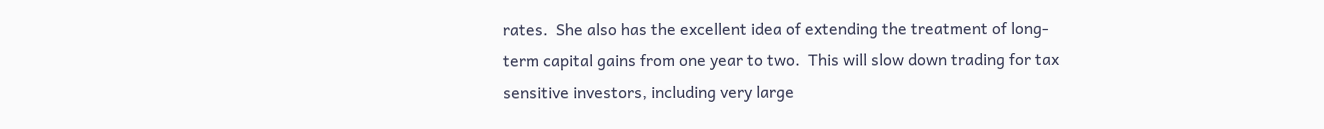rates.  She also has the excellent idea of extending the treatment of long-term capital gains from one year to two.  This will slow down trading for tax sensitive investors, including very large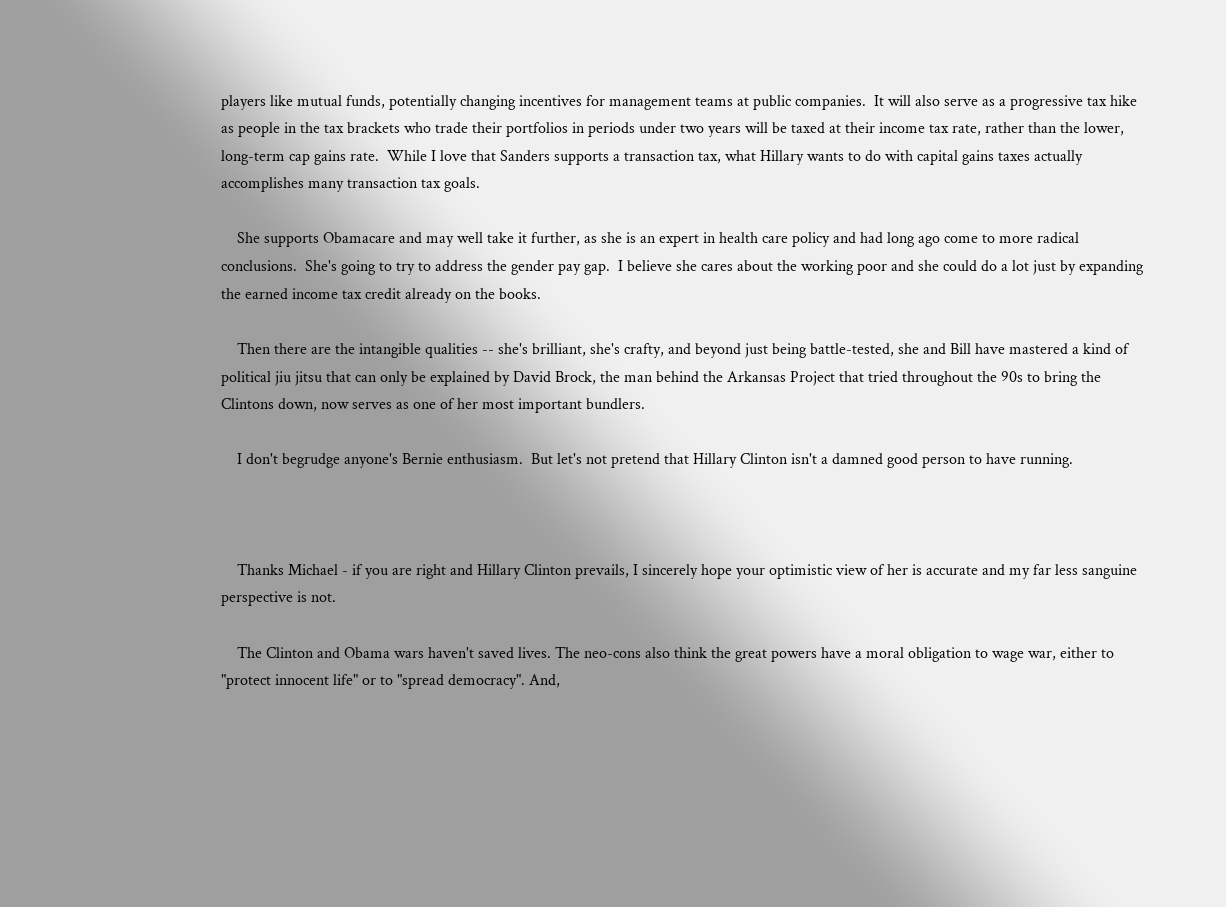players like mutual funds, potentially changing incentives for management teams at public companies.  It will also serve as a progressive tax hike as people in the tax brackets who trade their portfolios in periods under two years will be taxed at their income tax rate, rather than the lower, long-term cap gains rate.  While I love that Sanders supports a transaction tax, what Hillary wants to do with capital gains taxes actually accomplishes many transaction tax goals.

    She supports Obamacare and may well take it further, as she is an expert in health care policy and had long ago come to more radical conclusions.  She's going to try to address the gender pay gap.  I believe she cares about the working poor and she could do a lot just by expanding the earned income tax credit already on the books.

    Then there are the intangible qualities -- she's brilliant, she's crafty, and beyond just being battle-tested, she and Bill have mastered a kind of political jiu jitsu that can only be explained by David Brock, the man behind the Arkansas Project that tried throughout the 90s to bring the Clintons down, now serves as one of her most important bundlers.

    I don't begrudge anyone's Bernie enthusiasm.  But let's not pretend that Hillary Clinton isn't a damned good person to have running.



    Thanks Michael - if you are right and Hillary Clinton prevails, I sincerely hope your optimistic view of her is accurate and my far less sanguine perspective is not.

    The Clinton and Obama wars haven't saved lives. The neo-cons also think the great powers have a moral obligation to wage war, either to "protect innocent life" or to "spread democracy". And,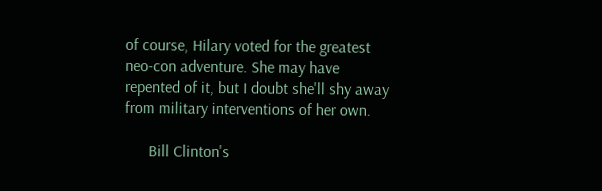of course, Hilary voted for the greatest neo-con adventure. She may have repented of it, but I doubt she'll shy away from military interventions of her own.

      Bill Clinton's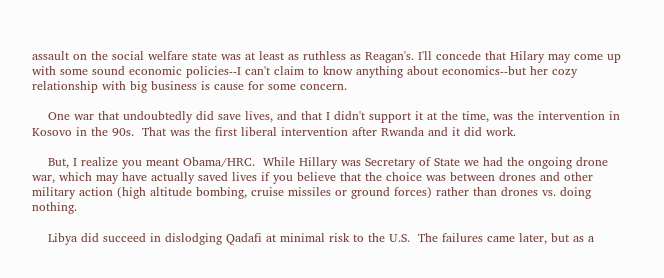assault on the social welfare state was at least as ruthless as Reagan's. I'll concede that Hilary may come up with some sound economic policies--I can't claim to know anything about economics--but her cozy relationship with big business is cause for some concern.

    One war that undoubtedly did save lives, and that I didn't support it at the time, was the intervention in Kosovo in the 90s.  That was the first liberal intervention after Rwanda and it did work.

    But, I realize you meant Obama/HRC.  While Hillary was Secretary of State we had the ongoing drone war, which may have actually saved lives if you believe that the choice was between drones and other military action (high altitude bombing, cruise missiles or ground forces) rather than drones vs. doing nothing.

    Libya did succeed in dislodging Qadafi at minimal risk to the U.S.  The failures came later, but as a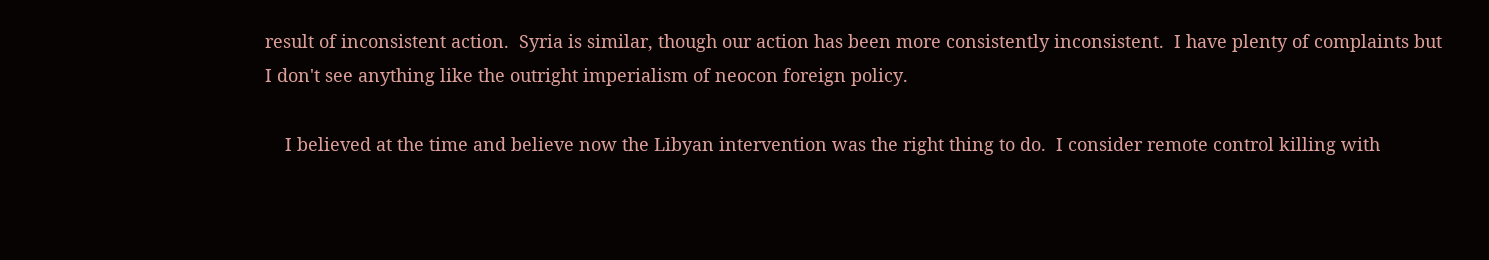result of inconsistent action.  Syria is similar, though our action has been more consistently inconsistent.  I have plenty of complaints but I don't see anything like the outright imperialism of neocon foreign policy.

    I believed at the time and believe now the Libyan intervention was the right thing to do.  I consider remote control killing with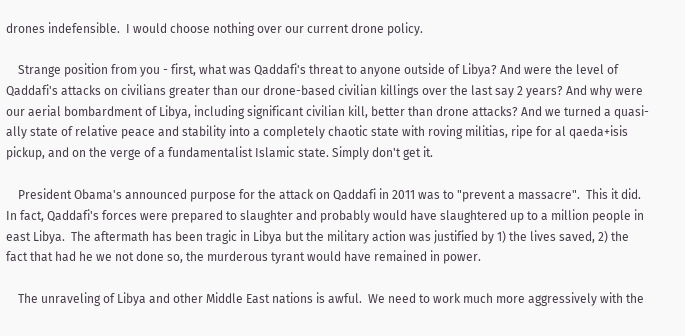drones indefensible.  I would choose nothing over our current drone policy.

    Strange position from you - first, what was Qaddafi's threat to anyone outside of Libya? And were the level of Qaddafi's attacks on civilians greater than our drone-based civilian killings over the last say 2 years? And why were our aerial bombardment of Libya, including significant civilian kill, better than drone attacks? And we turned a quasi-ally state of relative peace and stability into a completely chaotic state with roving militias, ripe for al qaeda+isis pickup, and on the verge of a fundamentalist Islamic state. Simply don't get it.

    President Obama's announced purpose for the attack on Qaddafi in 2011 was to "prevent a massacre".  This it did.  In fact, Qaddafi's forces were prepared to slaughter and probably would have slaughtered up to a million people in east Libya.  The aftermath has been tragic in Libya but the military action was justified by 1) the lives saved, 2) the fact that had he we not done so, the murderous tyrant would have remained in power.

    The unraveling of Libya and other Middle East nations is awful.  We need to work much more aggressively with the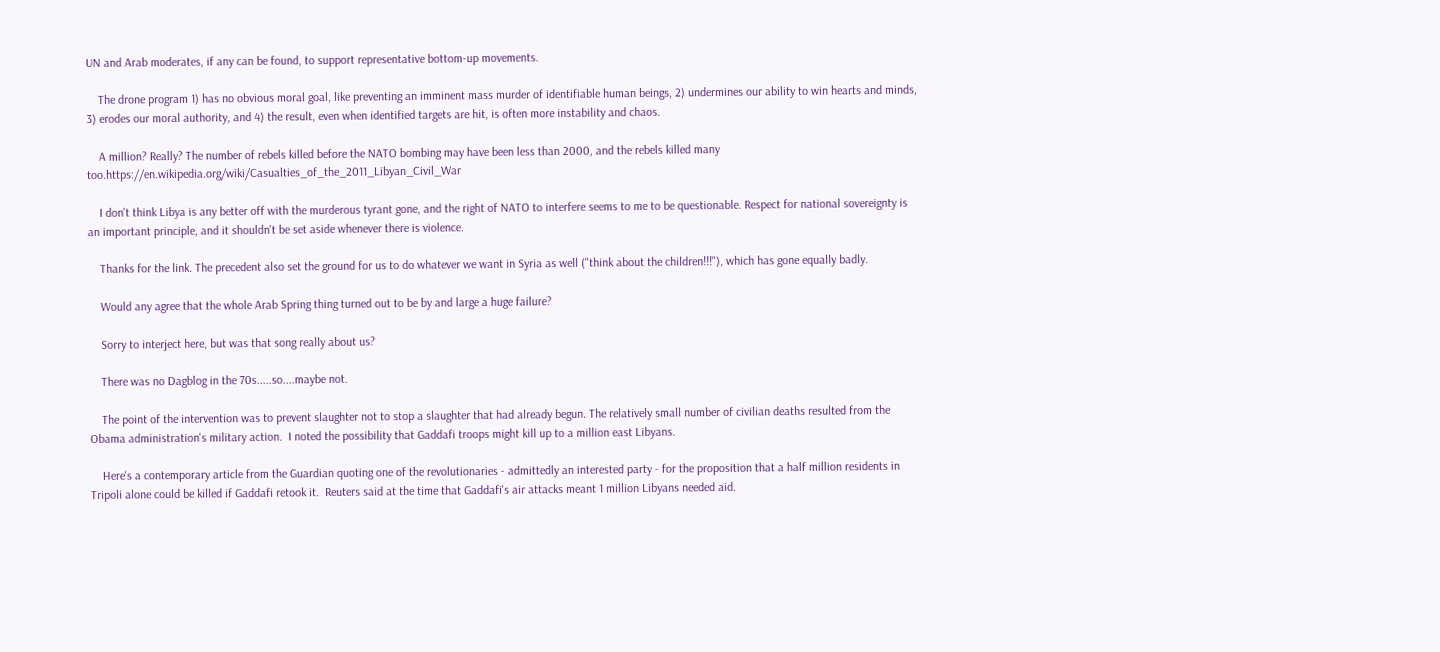UN and Arab moderates, if any can be found, to support representative bottom-up movements.

    The drone program 1) has no obvious moral goal, like preventing an imminent mass murder of identifiable human beings, 2) undermines our ability to win hearts and minds, 3) erodes our moral authority, and 4) the result, even when identified targets are hit, is often more instability and chaos.

    A million? Really? The number of rebels killed before the NATO bombing may have been less than 2000, and the rebels killed many too.https://en.wikipedia.org/wiki/Casualties_of_the_2011_Libyan_Civil_War

    I don't think Libya is any better off with the murderous tyrant gone, and the right of NATO to interfere seems to me to be questionable. Respect for national sovereignty is an important principle, and it shouldn't be set aside whenever there is violence.

    Thanks for the link. The precedent also set the ground for us to do whatever we want in Syria as well ("think about the children!!!"), which has gone equally badly.

    Would any agree that the whole Arab Spring thing turned out to be by and large a huge failure?

    Sorry to interject here, but was that song really about us?

    There was no Dagblog in the 70s.....so....maybe not.

    The point of the intervention was to prevent slaughter not to stop a slaughter that had already begun. The relatively small number of civilian deaths resulted from the Obama administration's military action.  I noted the possibility that Gaddafi troops might kill up to a million east Libyans.

    Here's a contemporary article from the Guardian quoting one of the revolutionaries - admittedly an interested party - for the proposition that a half million residents in Tripoli alone could be killed if Gaddafi retook it.  Reuters said at the time that Gaddafi's air attacks meant 1 million Libyans needed aid.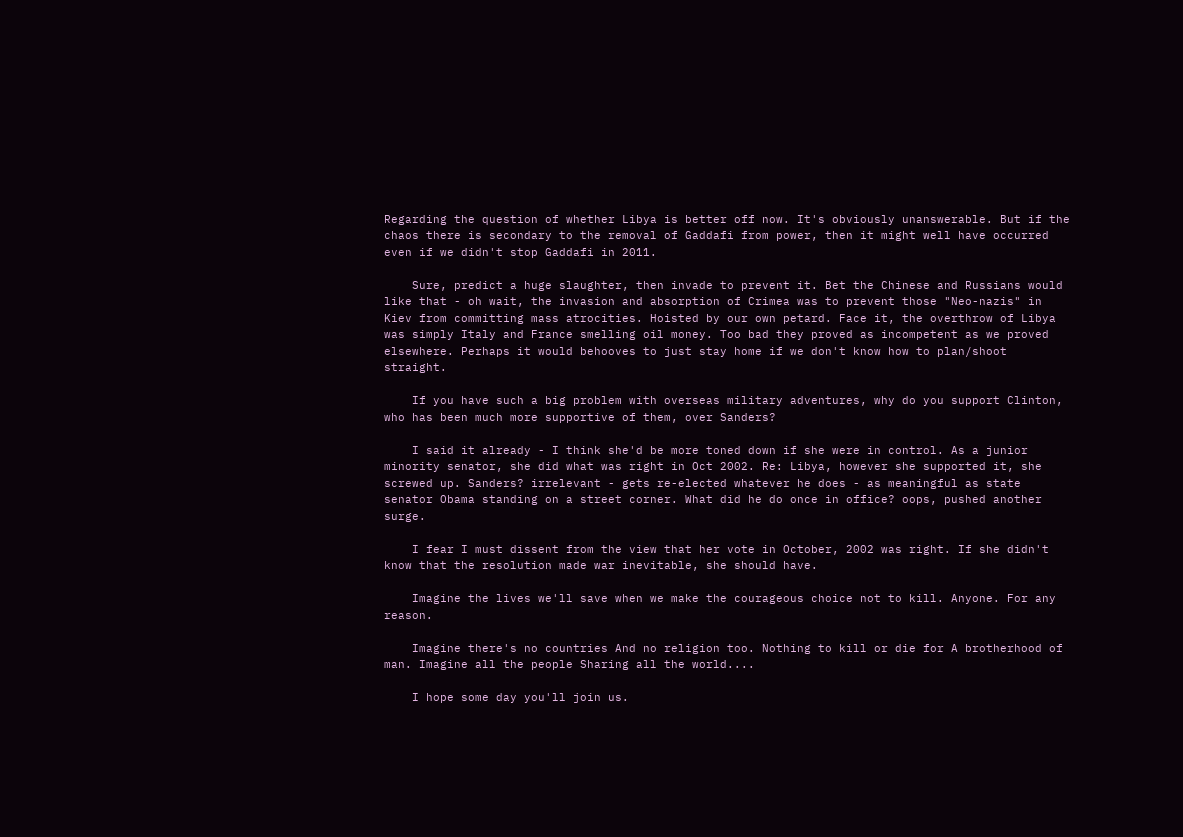Regarding the question of whether Libya is better off now. It's obviously unanswerable. But if the chaos there is secondary to the removal of Gaddafi from power, then it might well have occurred even if we didn't stop Gaddafi in 2011.

    Sure, predict a huge slaughter, then invade to prevent it. Bet the Chinese and Russians would like that - oh wait, the invasion and absorption of Crimea was to prevent those "Neo-nazis" in Kiev from committing mass atrocities. Hoisted by our own petard. Face it, the overthrow of Libya was simply Italy and France smelling oil money. Too bad they proved as incompetent as we proved elsewhere. Perhaps it would behooves to just stay home if we don't know how to plan/shoot straight.

    If you have such a big problem with overseas military adventures, why do you support Clinton, who has been much more supportive of them, over Sanders?

    I said it already - I think she'd be more toned down if she were in control. As a junior minority senator, she did what was right in Oct 2002. Re: Libya, however she supported it, she screwed up. Sanders? irrelevant - gets re-elected whatever he does - as meaningful as state senator Obama standing on a street corner. What did he do once in office? oops, pushed another surge.

    I fear I must dissent from the view that her vote in October, 2002 was right. If she didn't know that the resolution made war inevitable, she should have.

    Imagine the lives we'll save when we make the courageous choice not to kill. Anyone. For any reason.

    Imagine there's no countries And no religion too. Nothing to kill or die for A brotherhood of man. Imagine all the people Sharing all the world....

    I hope some day you'll join us.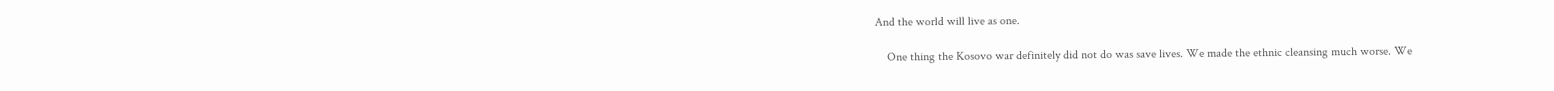And the world will live as one.

    One thing the Kosovo war definitely did not do was save lives. We made the ethnic cleansing much worse. We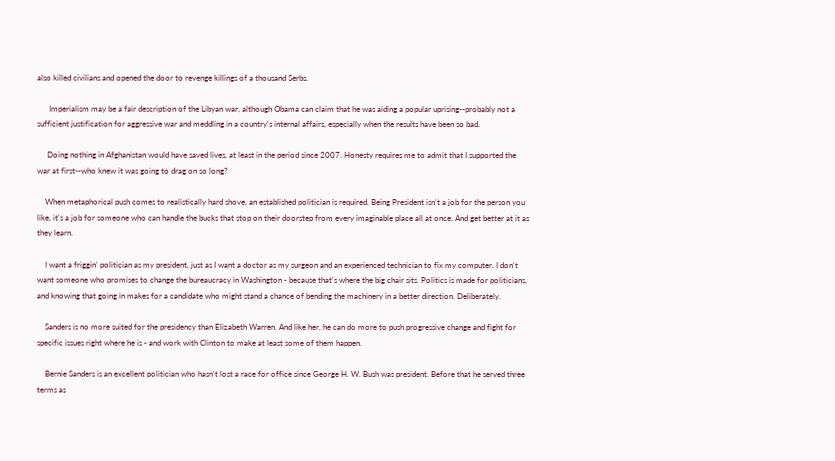also killed civilians and opened the door to revenge killings of a thousand Serbs.

      Imperialism may be a fair description of the Libyan war, although Obama can claim that he was aiding a popular uprising--probably not a sufficient justification for aggressive war and meddling in a country's internal affairs, especially when the results have been so bad.

     Doing nothing in Afghanistan would have saved lives, at least in the period since 2007. Honesty requires me to admit that I supported the war at first--who knew it was going to drag on so long?

    When metaphorical push comes to realistically hard shove, an established politician is required. Being President isn't a job for the person you like, it's a job for someone who can handle the bucks that stop on their doorstep from every imaginable place all at once. And get better at it as they learn.

    I want a friggin' politician as my president, just as I want a doctor as my surgeon and an experienced technician to fix my computer. I don't want someone who promises to change the bureaucracy in Washington - because that's where the big chair sits. Politics is made for politicians, and knowing that going in makes for a candidate who might stand a chance of bending the machinery in a better direction. Deliberately.

    Sanders is no more suited for the presidency than Elizabeth Warren. And like her, he can do more to push progressive change and fight for specific issues right where he is - and work with Clinton to make at least some of them happen.

    Bernie Sanders is an excellent politician who hasn't lost a race for office since George H. W. Bush was president. Before that he served three terms as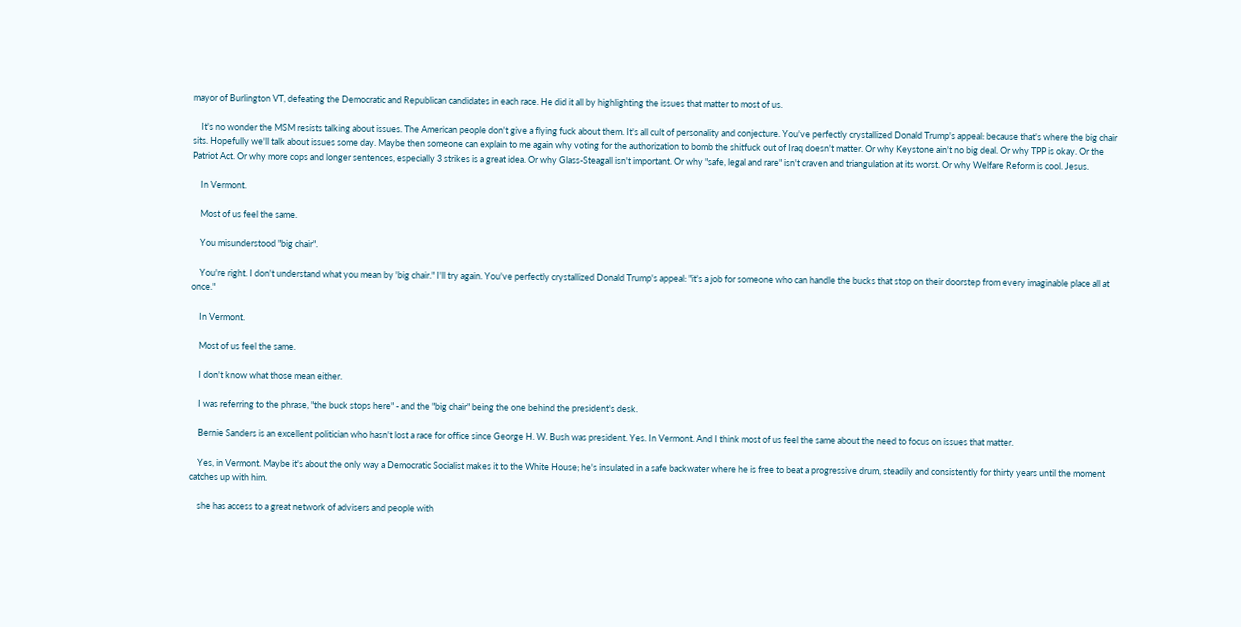mayor of Burlington VT, defeating the Democratic and Republican candidates in each race. He did it all by highlighting the issues that matter to most of us.

    It's no wonder the MSM resists talking about issues. The American people don't give a flying fuck about them. It's all cult of personality and conjecture. You've perfectly crystallized Donald Trump's appeal: because that's where the big chair sits. Hopefully we'll talk about issues some day. Maybe then someone can explain to me again why voting for the authorization to bomb the shitfuck out of Iraq doesn't matter. Or why Keystone ain't no big deal. Or why TPP is okay. Or the Patriot Act. Or why more cops and longer sentences, especially 3 strikes is a great idea. Or why Glass-Steagall isn't important. Or why "safe, legal and rare" isn't craven and triangulation at its worst. Or why Welfare Reform is cool. Jesus.

    In Vermont.

    Most of us feel the same.

    You misunderstood "big chair".

    You're right. I don't understand what you mean by 'big chair." I'll try again. You've perfectly crystallized Donald Trump's appeal: "it's a job for someone who can handle the bucks that stop on their doorstep from every imaginable place all at once."

    In Vermont.

    Most of us feel the same.

    I don't know what those mean either.

    I was referring to the phrase, "the buck stops here" - and the "big chair" being the one behind the president's desk.

    Bernie Sanders is an excellent politician who hasn't lost a race for office since George H. W. Bush was president. Yes. In Vermont. And I think most of us feel the same about the need to focus on issues that matter.

    Yes, in Vermont. Maybe it's about the only way a Democratic Socialist makes it to the White House; he's insulated in a safe backwater where he is free to beat a progressive drum, steadily and consistently for thirty years until the moment catches up with him.

    she has access to a great network of advisers and people with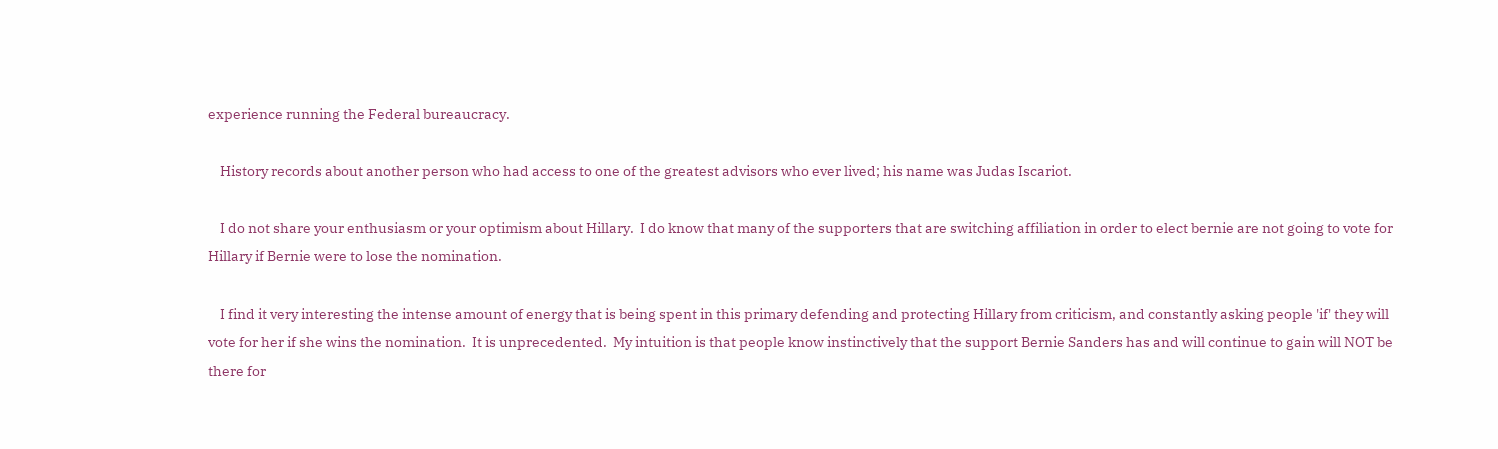experience running the Federal bureaucracy.

    History records about another person who had access to one of the greatest advisors who ever lived; his name was Judas Iscariot.

    I do not share your enthusiasm or your optimism about Hillary.  I do know that many of the supporters that are switching affiliation in order to elect bernie are not going to vote for Hillary if Bernie were to lose the nomination.

    I find it very interesting the intense amount of energy that is being spent in this primary defending and protecting Hillary from criticism, and constantly asking people 'if' they will vote for her if she wins the nomination.  It is unprecedented.  My intuition is that people know instinctively that the support Bernie Sanders has and will continue to gain will NOT be there for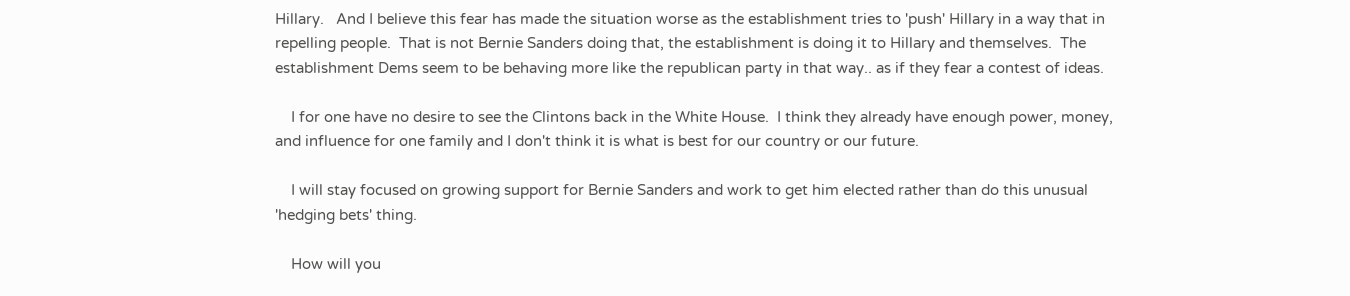Hillary.   And I believe this fear has made the situation worse as the establishment tries to 'push' Hillary in a way that in repelling people.  That is not Bernie Sanders doing that, the establishment is doing it to Hillary and themselves.  The establishment Dems seem to be behaving more like the republican party in that way.. as if they fear a contest of ideas.

    I for one have no desire to see the Clintons back in the White House.  I think they already have enough power, money, and influence for one family and I don't think it is what is best for our country or our future.

    I will stay focused on growing support for Bernie Sanders and work to get him elected rather than do this unusual 'hedging bets' thing.

    How will you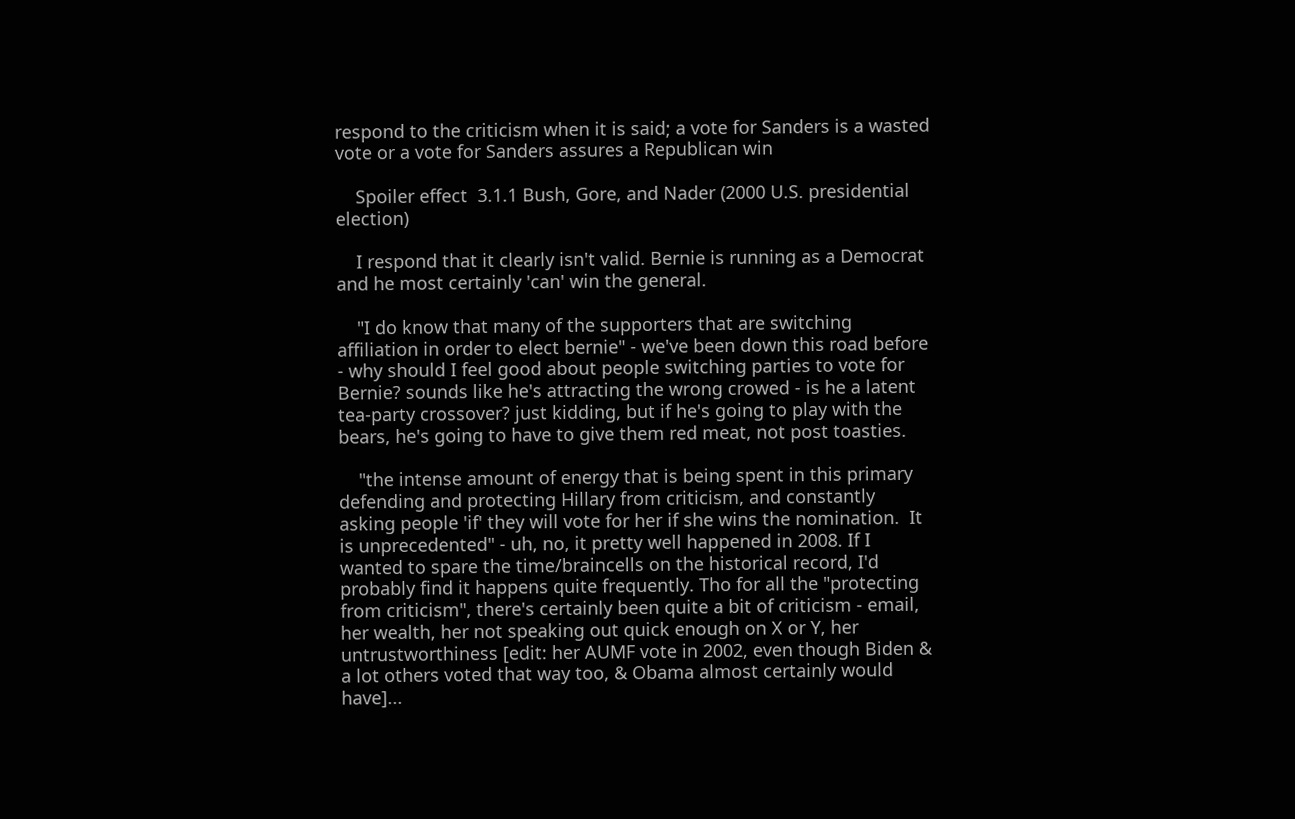respond to the criticism when it is said; a vote for Sanders is a wasted vote or a vote for Sanders assures a Republican win

    Spoiler effect  3.1.1 Bush, Gore, and Nader (2000 U.S. presidential election)

    I respond that it clearly isn't valid. Bernie is running as a Democrat and he most certainly 'can' win the general.

    "I do know that many of the supporters that are switching affiliation in order to elect bernie" - we've been down this road before - why should I feel good about people switching parties to vote for Bernie? sounds like he's attracting the wrong crowed - is he a latent tea-party crossover? just kidding, but if he's going to play with the bears, he's going to have to give them red meat, not post toasties.

    "the intense amount of energy that is being spent in this primary defending and protecting Hillary from criticism, and constantly asking people 'if' they will vote for her if she wins the nomination.  It is unprecedented" - uh, no, it pretty well happened in 2008. If I wanted to spare the time/braincells on the historical record, I'd probably find it happens quite frequently. Tho for all the "protecting from criticism", there's certainly been quite a bit of criticism - email, her wealth, her not speaking out quick enough on X or Y, her untrustworthiness [edit: her AUMF vote in 2002, even though Biden & a lot others voted that way too, & Obama almost certainly would have]...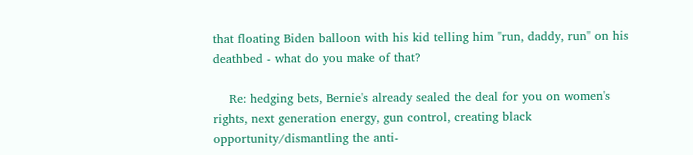that floating Biden balloon with his kid telling him "run, daddy, run" on his deathbed - what do you make of that?

    Re: hedging bets, Bernie's already sealed the deal for you on women's rights, next generation energy, gun control, creating black opportunity/dismantling the anti-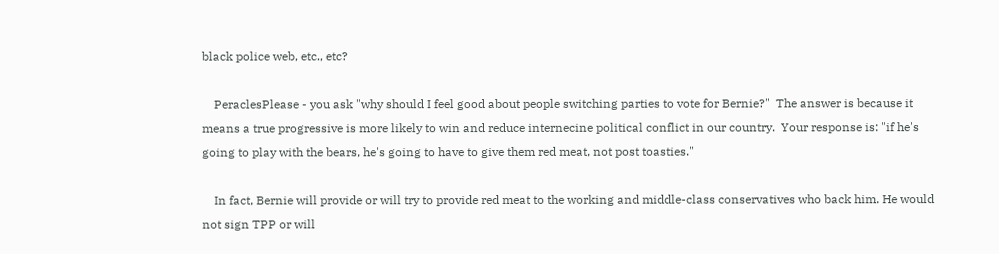black police web, etc., etc?

    PeraclesPlease - you ask "why should I feel good about people switching parties to vote for Bernie?"  The answer is because it means a true progressive is more likely to win and reduce internecine political conflict in our country.  Your response is: "if he's going to play with the bears, he's going to have to give them red meat, not post toasties."

    In fact, Bernie will provide or will try to provide red meat to the working and middle-class conservatives who back him. He would not sign TPP or will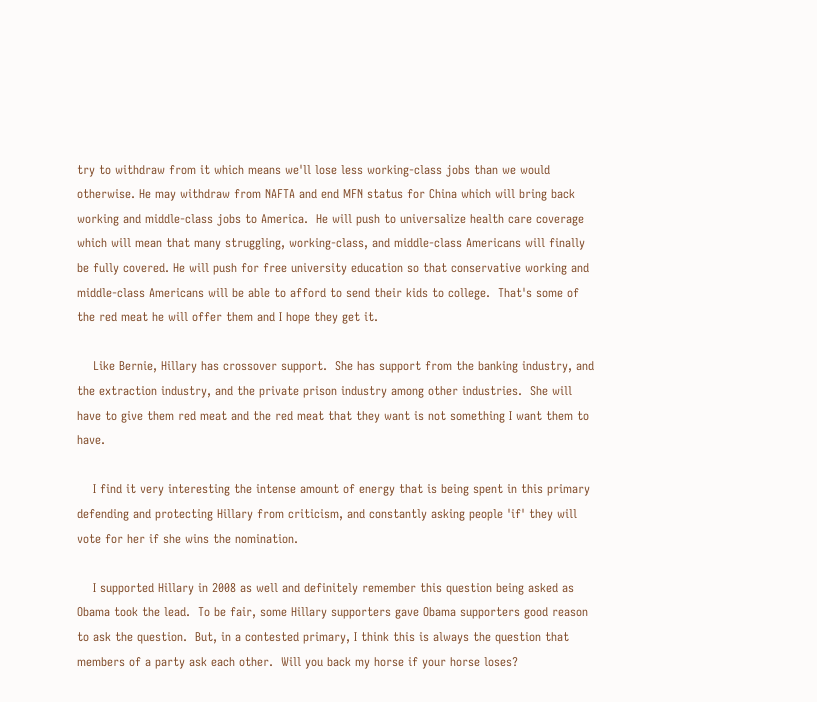try to withdraw from it which means we'll lose less working-class jobs than we would otherwise. He may withdraw from NAFTA and end MFN status for China which will bring back working and middle-class jobs to America.  He will push to universalize health care coverage which will mean that many struggling, working-class, and middle-class Americans will finally be fully covered. He will push for free university education so that conservative working and middle-class Americans will be able to afford to send their kids to college.  That's some of the red meat he will offer them and I hope they get it.

    Like Bernie, Hillary has crossover support.  She has support from the banking industry, and the extraction industry, and the private prison industry among other industries.  She will have to give them red meat and the red meat that they want is not something I want them to have.

    I find it very interesting the intense amount of energy that is being spent in this primary defending and protecting Hillary from criticism, and constantly asking people 'if' they will vote for her if she wins the nomination.

    I supported Hillary in 2008 as well and definitely remember this question being asked as Obama took the lead.  To be fair, some Hillary supporters gave Obama supporters good reason to ask the question.  But, in a contested primary, I think this is always the question that members of a party ask each other.  Will you back my horse if your horse loses?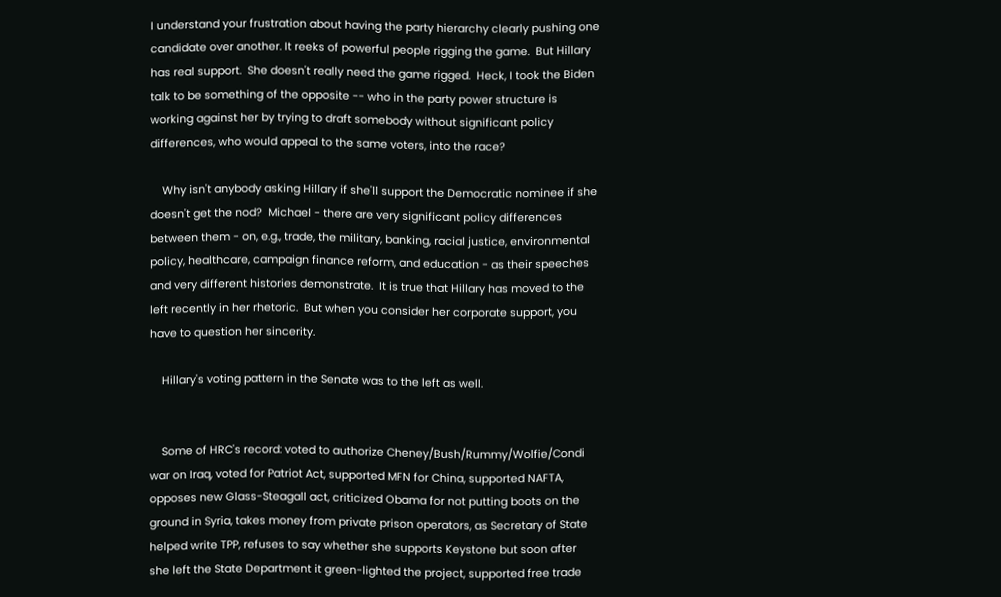I understand your frustration about having the party hierarchy clearly pushing one candidate over another. It reeks of powerful people rigging the game.  But Hillary has real support.  She doesn't really need the game rigged.  Heck, I took the Biden talk to be something of the opposite -- who in the party power structure is working against her by trying to draft somebody without significant policy differences, who would appeal to the same voters, into the race?

    Why isn't anybody asking Hillary if she'll support the Democratic nominee if she doesn't get the nod?  Michael - there are very significant policy differences between them - on, e.g., trade, the military, banking, racial justice, environmental policy, healthcare, campaign finance reform, and education - as their speeches and very different histories demonstrate.  It is true that Hillary has moved to the left recently in her rhetoric.  But when you consider her corporate support, you have to question her sincerity.

    Hillary's voting pattern in the Senate was to the left as well.


    Some of HRC's record: voted to authorize Cheney/Bush/Rummy/Wolfie/Condi war on Iraq, voted for Patriot Act, supported MFN for China, supported NAFTA, opposes new Glass-Steagall act, criticized Obama for not putting boots on the ground in Syria, takes money from private prison operators, as Secretary of State helped write TPP, refuses to say whether she supports Keystone but soon after she left the State Department it green-lighted the project, supported free trade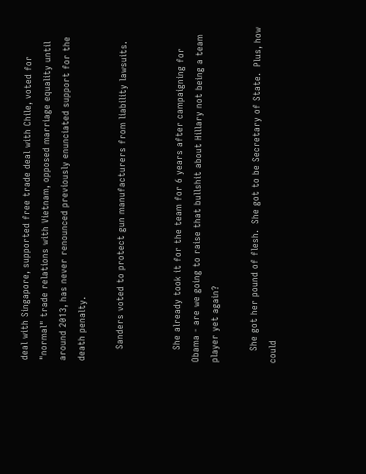deal with Singapore, supported free trade deal with Chile, voted for "normal" trade relations with Vietnam, opposed marriage equality until around 2013, has never renounced previously enunciated support for the death penalty.

    Sanders voted to protect gun manufacturers from liability lawsuits.


    She already took it for the team for 6 years after campaigning for Obama - are we going to raise that bullshit about Hillary not being a team player yet again?

    She got her pound of flesh.  She got to be Secretary of State.  Plus, how could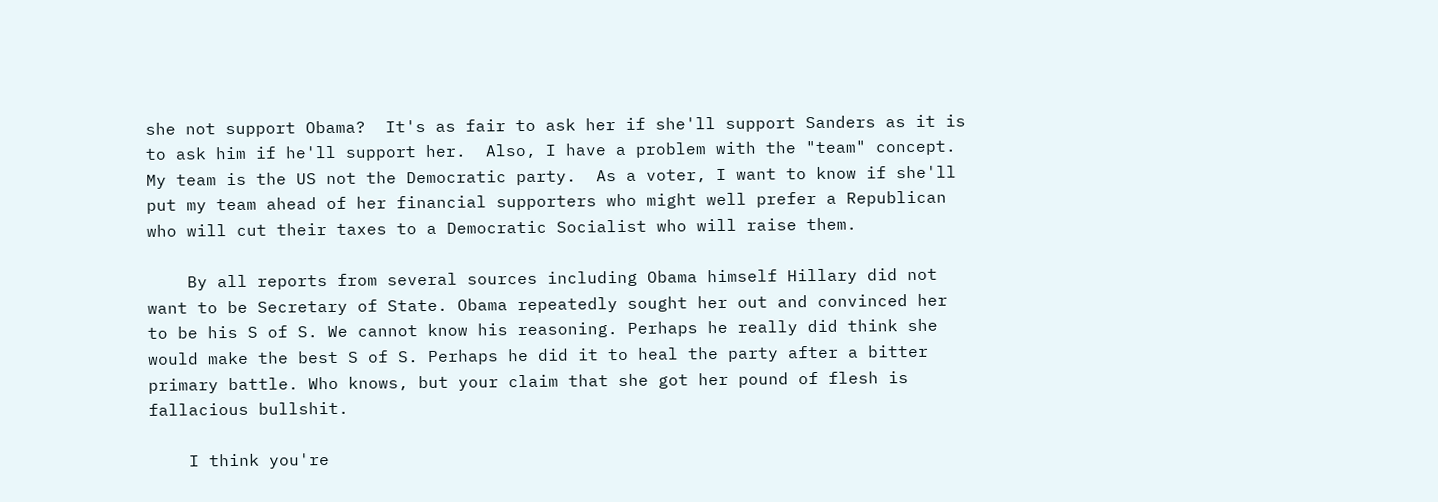she not support Obama?  It's as fair to ask her if she'll support Sanders as it is to ask him if he'll support her.  Also, I have a problem with the "team" concept.  My team is the US not the Democratic party.  As a voter, I want to know if she'll put my team ahead of her financial supporters who might well prefer a Republican who will cut their taxes to a Democratic Socialist who will raise them.

    By all reports from several sources including Obama himself Hillary did not want to be Secretary of State. Obama repeatedly sought her out and convinced her to be his S of S. We cannot know his reasoning. Perhaps he really did think she would make the best S of S. Perhaps he did it to heal the party after a bitter primary battle. Who knows, but your claim that she got her pound of flesh is fallacious bullshit.

    I think you're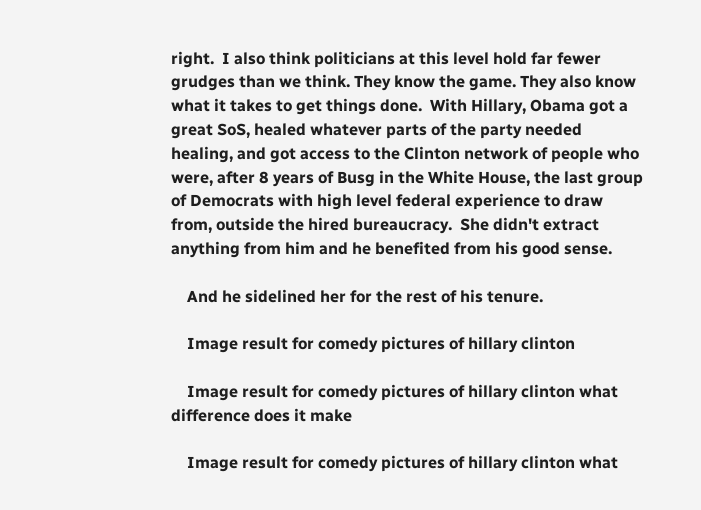right.  I also think politicians at this level hold far fewer grudges than we think. They know the game. They also know what it takes to get things done.  With Hillary, Obama got a great SoS, healed whatever parts of the party needed healing, and got access to the Clinton network of people who were, after 8 years of Busg in the White House, the last group of Democrats with high level federal experience to draw from, outside the hired bureaucracy.  She didn't extract anything from him and he benefited from his good sense.

    And he sidelined her for the rest of his tenure.

    Image result for comedy pictures of hillary clinton

    Image result for comedy pictures of hillary clinton what difference does it make

    Image result for comedy pictures of hillary clinton what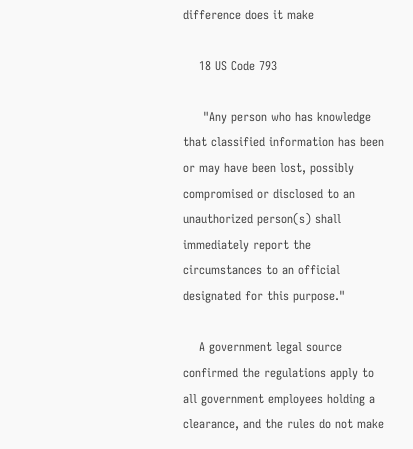difference does it make

    18 US Code 793

     "Any person who has knowledge that classified information has been or may have been lost, possibly compromised or disclosed to an unauthorized person(s) shall immediately report the circumstances to an official designated for this purpose."

    A government legal source confirmed the regulations apply to all government employees holding a clearance, and the rules do not make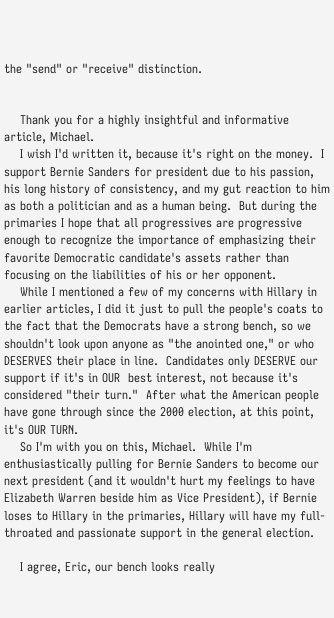the "send" or "receive" distinction.


    Thank you for a highly insightful and informative article, Michael.
    I wish I'd written it, because it's right on the money.  I support Bernie Sanders for president due to his passion, his long history of consistency, and my gut reaction to him as both a politician and as a human being.  But during the primaries I hope that all progressives are progressive enough to recognize the importance of emphasizing their favorite Democratic candidate's assets rather than focusing on the liabilities of his or her opponent.
    While I mentioned a few of my concerns with Hillary in earlier articles, I did it just to pull the people's coats to the fact that the Democrats have a strong bench, so we shouldn't look upon anyone as "the anointed one," or who DESERVES their place in line.  Candidates only DESERVE our support if it's in OUR  best interest, not because it's considered "their turn."  After what the American people have gone through since the 2000 election, at this point, it's OUR TURN.
    So I'm with you on this, Michael.  While I'm enthusiastically pulling for Bernie Sanders to become our next president (and it wouldn't hurt my feelings to have Elizabeth Warren beside him as Vice President), if Bernie loses to Hillary in the primaries, Hillary will have my full-throated and passionate support in the general election.

    I agree, Eric, our bench looks really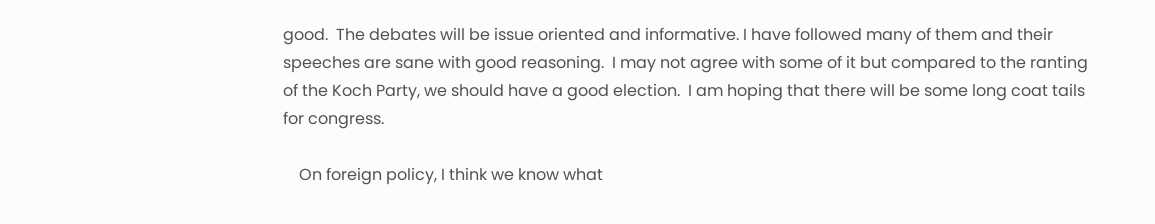good.  The debates will be issue oriented and informative. I have followed many of them and their speeches are sane with good reasoning.  I may not agree with some of it but compared to the ranting of the Koch Party, we should have a good election.  I am hoping that there will be some long coat tails for congress.

    On foreign policy, I think we know what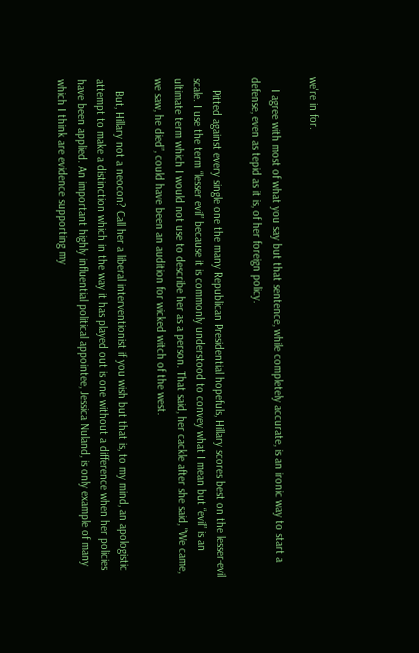we're in for.

    I agree with most of what you say but that sentence, while completely accurate, is an ironic way to start a defense, even as tepid as it is, of her foreign policy.

    Pitted against every single one the many Republican Presidential hopefuls, Hillary scores best on the lesser-evil scale. I use the term “lesser evil” because it is commonly understood to convey what I mean but “evil” is an ultimate term which I would not use to describe her as a person. That said, her cackle after she said, "We came, we saw, he died”, could have been an audition for wicked witch of the west.

    But, Hillary not a neocon? Call her a liberal interventionist if you wish but that is, to my mind, an apologistic attempt to make a distinction which in the way it has played out is one without a difference when her policies have been applied. An important highly influential political appointee, Jessica Nuland, is only example of many  which I think are evidence supporting my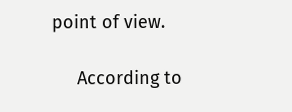point of view.

     According to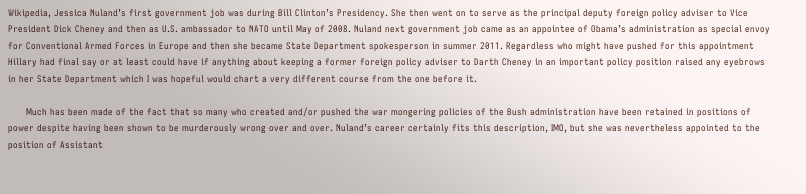Wikipedia, Jessica Nuland’s first government job was during Bill Clinton’s Presidency. She then went on to serve as the principal deputy foreign policy adviser to Vice President Dick Cheney and then as U.S. ambassador to NATO until May of 2008. Nuland next government job came as an appointee of Obama’s administration as special envoy for Conventional Armed Forces in Europe and then she became State Department spokesperson in summer 2011. Regardless who might have pushed for this appointment Hillary had final say or at least could have if anything about keeping a former foreign policy adviser to Darth Cheney in an important policy position raised any eyebrows in her State Department which I was hopeful would chart a very different course from the one before it.

      Much has been made of the fact that so many who created and/or pushed the war mongering policies of the Bush administration have been retained in positions of power despite having been shown to be murderously wrong over and over. Nuland’s career certainly fits this description, IMO, but she was nevertheless appointed to the position of Assistant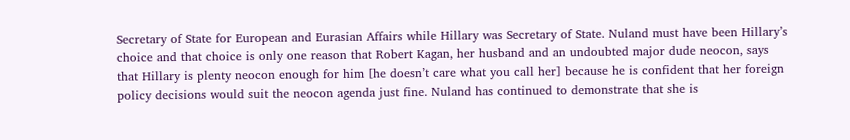Secretary of State for European and Eurasian Affairs while Hillary was Secretary of State. Nuland must have been Hillary’s choice and that choice is only one reason that Robert Kagan, her husband and an undoubted major dude neocon, says that Hillary is plenty neocon enough for him [he doesn’t care what you call her] because he is confident that her foreign policy decisions would suit the neocon agenda just fine. Nuland has continued to demonstrate that she is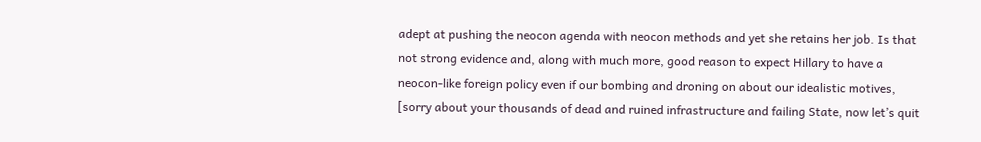adept at pushing the neocon agenda with neocon methods and yet she retains her job. Is that not strong evidence and, along with much more, good reason to expect Hillary to have a neocon-like foreign policy even if our bombing and droning on about our idealistic motives, [sorry about your thousands of dead and ruined infrastructure and failing State, now let’s quit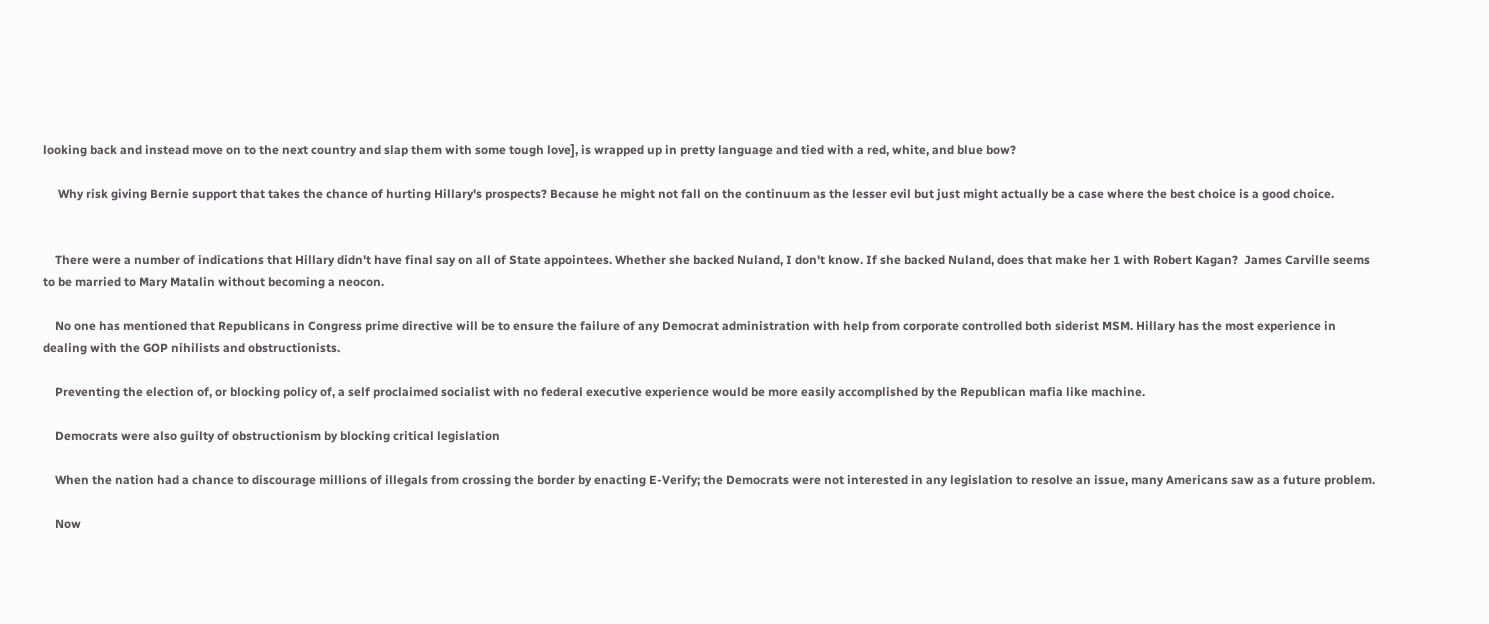looking back and instead move on to the next country and slap them with some tough love], is wrapped up in pretty language and tied with a red, white, and blue bow?

     Why risk giving Bernie support that takes the chance of hurting Hillary's prospects? Because he might not fall on the continuum as the lesser evil but just might actually be a case where the best choice is a good choice.


    There were a number of indications that Hillary didn't have final say on all of State appointees. Whether she backed Nuland, I don't know. If she backed Nuland, does that make her 1 with Robert Kagan?  James Carville seems to be married to Mary Matalin without becoming a neocon.

    No one has mentioned that Republicans in Congress prime directive will be to ensure the failure of any Democrat administration with help from corporate controlled both siderist MSM. Hillary has the most experience in dealing with the GOP nihilists and obstructionists.

    Preventing the election of, or blocking policy of, a self proclaimed socialist with no federal executive experience would be more easily accomplished by the Republican mafia like machine.

    Democrats were also guilty of obstructionism by blocking critical legislation

    When the nation had a chance to discourage millions of illegals from crossing the border by enacting E-Verify; the Democrats were not interested in any legislation to resolve an issue, many Americans saw as a future problem.

    Now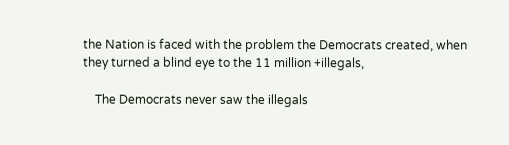the Nation is faced with the problem the Democrats created, when they turned a blind eye to the 11 million +illegals,

    The Democrats never saw the illegals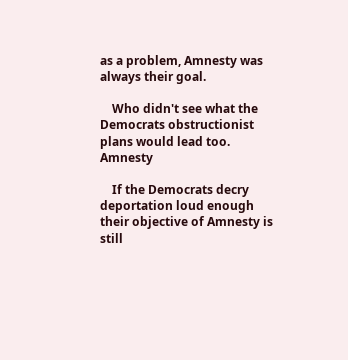as a problem, Amnesty was always their goal.

    Who didn't see what the Democrats obstructionist plans would lead too. Amnesty

    If the Democrats decry deportation loud enough their objective of Amnesty is still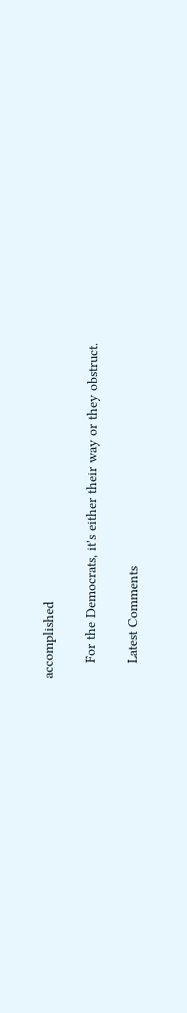accomplished

    For the Democrats, it's either their way or they obstruct.

    Latest Comments